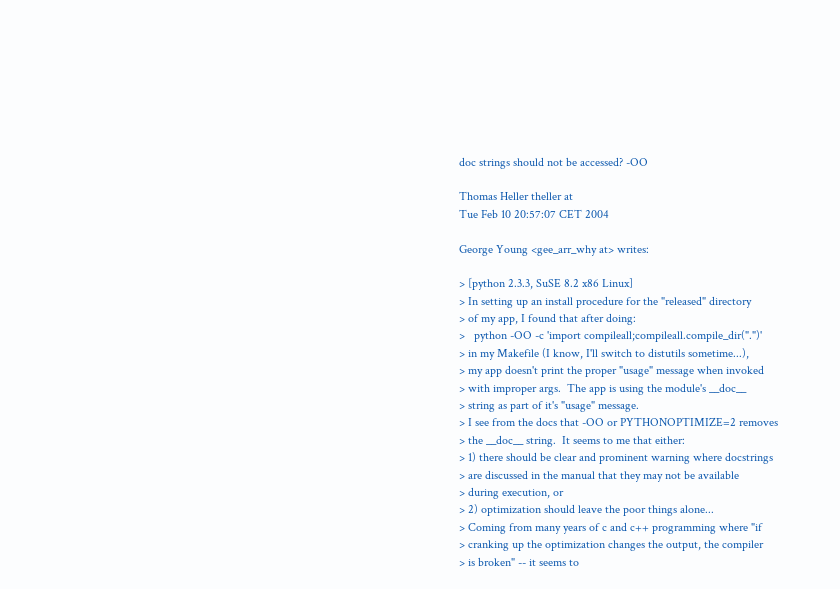doc strings should not be accessed? -OO

Thomas Heller theller at
Tue Feb 10 20:57:07 CET 2004

George Young <gee_arr_why at> writes:

> [python 2.3.3, SuSE 8.2 x86 Linux]
> In setting up an install procedure for the "released" directory
> of my app, I found that after doing:
>   python -OO -c 'import compileall;compileall.compile_dir(".")'
> in my Makefile (I know, I'll switch to distutils sometime...),
> my app doesn't print the proper "usage" message when invoked
> with improper args.  The app is using the module's __doc__
> string as part of it's "usage" message.
> I see from the docs that -OO or PYTHONOPTIMIZE=2 removes
> the __doc__ string.  It seems to me that either:
> 1) there should be clear and prominent warning where docstrings
> are discussed in the manual that they may not be available
> during execution, or
> 2) optimization should leave the poor things alone...
> Coming from many years of c and c++ programming where "if
> cranking up the optimization changes the output, the compiler
> is broken" -- it seems to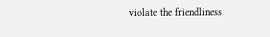violate the friendliness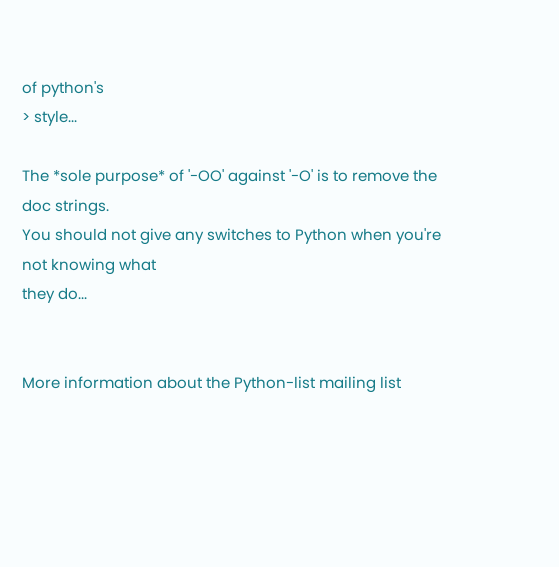of python's
> style...

The *sole purpose* of '-OO' against '-O' is to remove the doc strings.
You should not give any switches to Python when you're not knowing what
they do...


More information about the Python-list mailing list